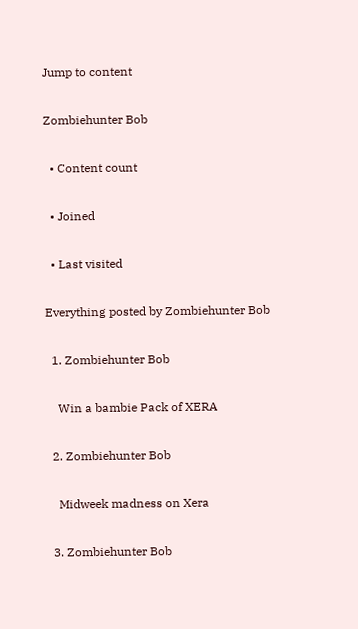Jump to content

Zombiehunter Bob

  • Content count

  • Joined

  • Last visited

Everything posted by Zombiehunter Bob

  1. Zombiehunter Bob

    Win a bambie Pack of XERA

  2. Zombiehunter Bob

    Midweek madness on Xera

  3. Zombiehunter Bob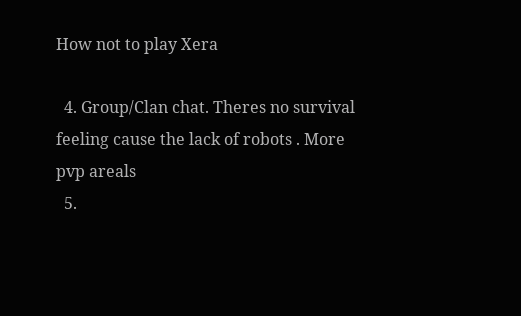How not to play Xera

  4. Group/Clan chat. Theres no survival feeling cause the lack of robots . More pvp areals
  5.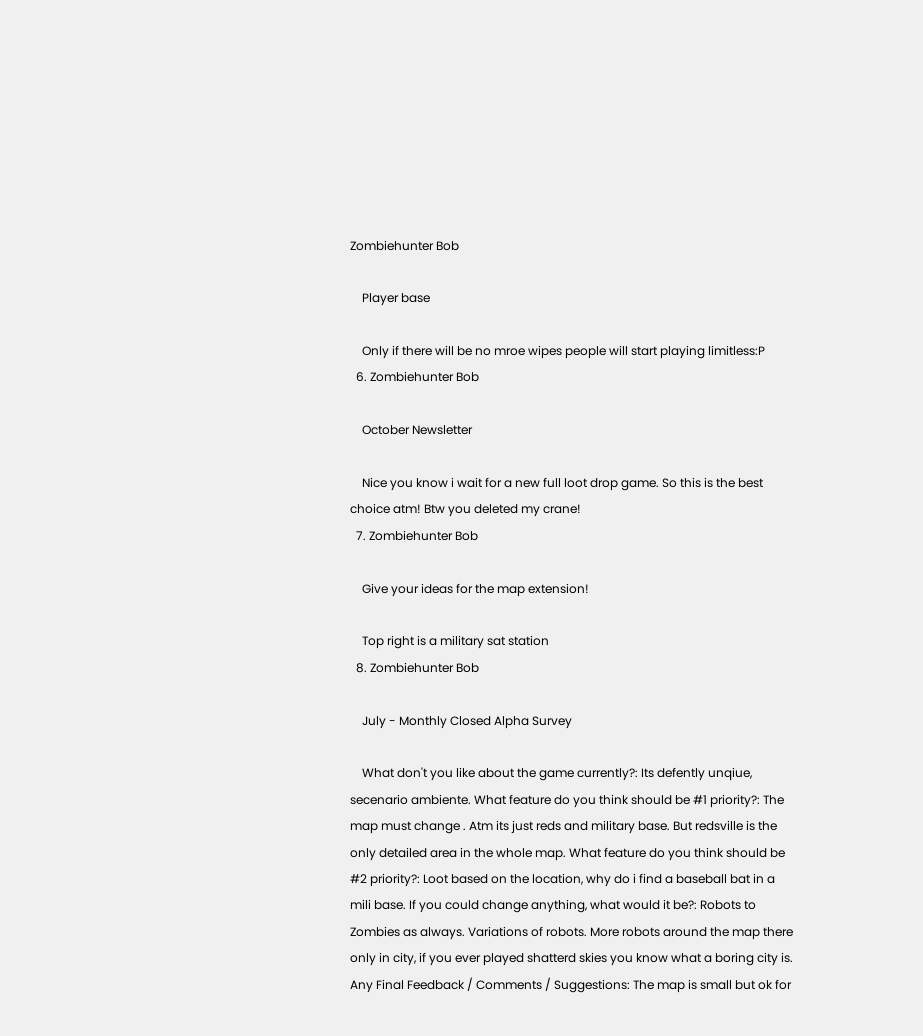Zombiehunter Bob

    Player base

    Only if there will be no mroe wipes people will start playing limitless:P
  6. Zombiehunter Bob

    October Newsletter

    Nice you know i wait for a new full loot drop game. So this is the best choice atm! Btw you deleted my crane!
  7. Zombiehunter Bob

    Give your ideas for the map extension!

    Top right is a military sat station
  8. Zombiehunter Bob

    July - Monthly Closed Alpha Survey

    What don't you like about the game currently?: Its defently unqiue, secenario ambiente. What feature do you think should be #1 priority?: The map must change . Atm its just reds and military base. But redsville is the only detailed area in the whole map. What feature do you think should be #2 priority?: Loot based on the location, why do i find a baseball bat in a mili base. If you could change anything, what would it be?: Robots to Zombies as always. Variations of robots. More robots around the map there only in city, if you ever played shatterd skies you know what a boring city is. Any Final Feedback / Comments / Suggestions: The map is small but ok for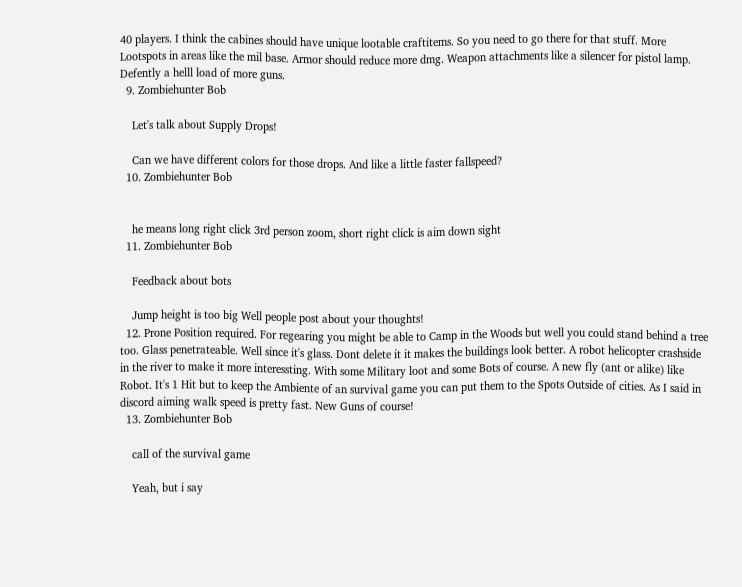40 players. I think the cabines should have unique lootable craftitems. So you need to go there for that stuff. More Lootspots in areas like the mil base. Armor should reduce more dmg. Weapon attachments like a silencer for pistol lamp. Defently a helll load of more guns.
  9. Zombiehunter Bob

    Let's talk about Supply Drops!

    Can we have different colors for those drops. And like a little faster fallspeed?
  10. Zombiehunter Bob


    he means long right click 3rd person zoom, short right click is aim down sight
  11. Zombiehunter Bob

    Feedback about bots

    Jump height is too big Well people post about your thoughts!
  12. Prone Position required. For regearing you might be able to Camp in the Woods but well you could stand behind a tree too. Glass penetrateable. Well since it's glass. Dont delete it it makes the buildings look better. A robot helicopter crashside in the river to make it more interessting. With some Military loot and some Bots of course. A new fly (ant or alike) like Robot. It's 1 Hit but to keep the Ambiente of an survival game you can put them to the Spots Outside of cities. As I said in discord aiming walk speed is pretty fast. New Guns of course!
  13. Zombiehunter Bob

    call of the survival game

    Yeah, but i say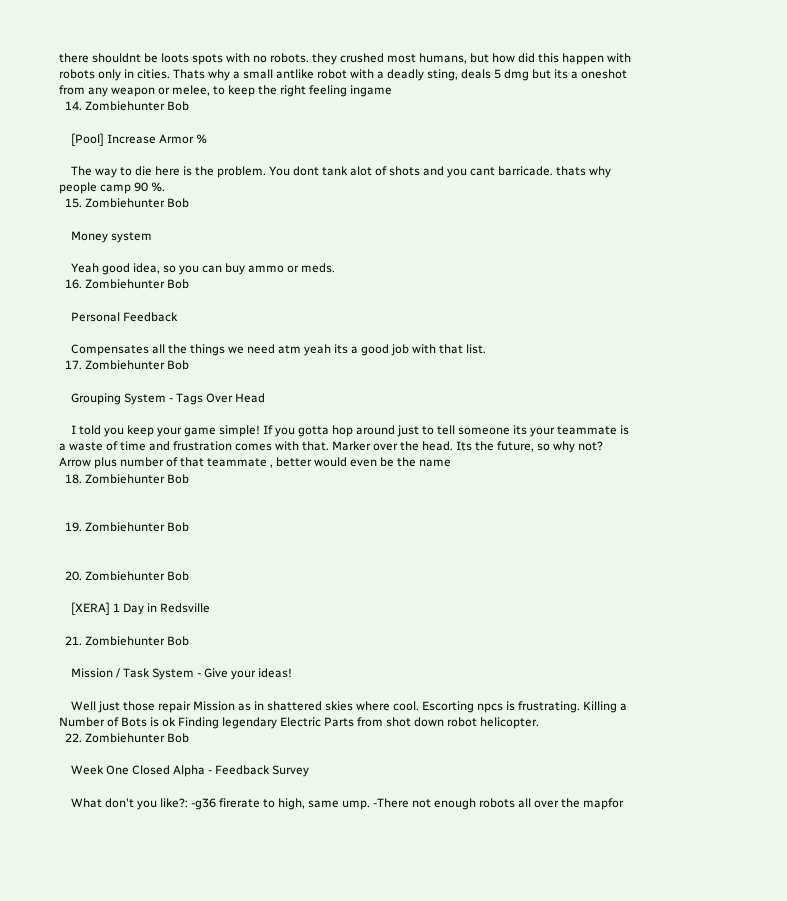there shouldnt be loots spots with no robots. they crushed most humans, but how did this happen with robots only in cities. Thats why a small antlike robot with a deadly sting, deals 5 dmg but its a oneshot from any weapon or melee, to keep the right feeling ingame
  14. Zombiehunter Bob

    [Pool] Increase Armor %

    The way to die here is the problem. You dont tank alot of shots and you cant barricade. thats why people camp 90 %.
  15. Zombiehunter Bob

    Money system

    Yeah good idea, so you can buy ammo or meds.
  16. Zombiehunter Bob

    Personal Feedback

    Compensates all the things we need atm yeah its a good job with that list.
  17. Zombiehunter Bob

    Grouping System - Tags Over Head

    I told you keep your game simple! If you gotta hop around just to tell someone its your teammate is a waste of time and frustration comes with that. Marker over the head. Its the future, so why not? Arrow plus number of that teammate , better would even be the name
  18. Zombiehunter Bob


  19. Zombiehunter Bob


  20. Zombiehunter Bob

    [XERA] 1 Day in Redsville

  21. Zombiehunter Bob

    Mission / Task System - Give your ideas!

    Well just those repair Mission as in shattered skies where cool. Escorting npcs is frustrating. Killing a Number of Bots is ok Finding legendary Electric Parts from shot down robot helicopter.
  22. Zombiehunter Bob

    Week One Closed Alpha - Feedback Survey

    What don't you like?: -g36 firerate to high, same ump. -There not enough robots all over the mapfor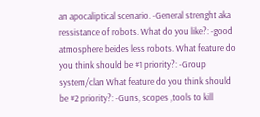an apocaliptical scenario. -General strenght aka ressistance of robots. What do you like?: -good atmosphere beides less robots. What feature do you think should be #1 priority?: -Group system/clan What feature do you think should be #2 priority?: -Guns, scopes ,tools to kill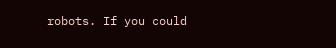robots. If you could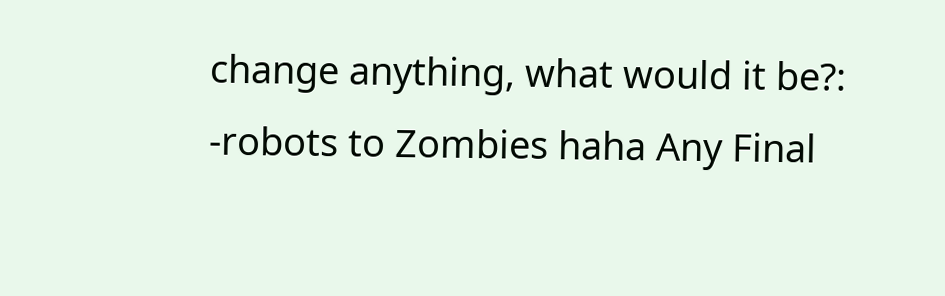change anything, what would it be?: -robots to Zombies haha Any Final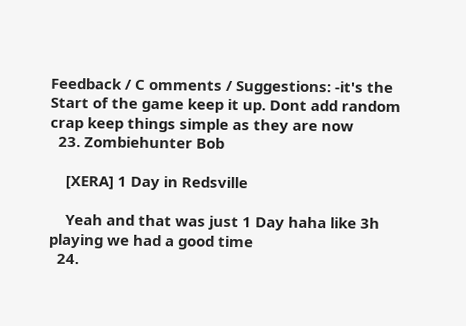Feedback / C omments / Suggestions: -it's the Start of the game keep it up. Dont add random crap keep things simple as they are now
  23. Zombiehunter Bob

    [XERA] 1 Day in Redsville

    Yeah and that was just 1 Day haha like 3h playing we had a good time
  24.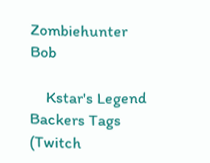Zombiehunter Bob

    Kstar's Legend Backers Tags (Twitch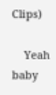Clips)

    Yeah baby